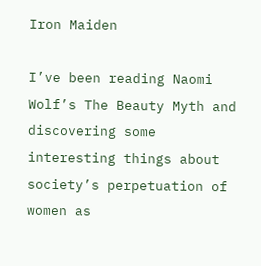Iron Maiden

I’ve been reading Naomi Wolf’s The Beauty Myth and discovering some interesting things about society’s perpetuation of women as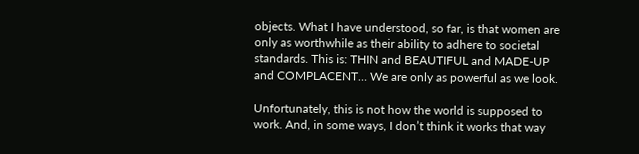objects. What I have understood, so far, is that women are only as worthwhile as their ability to adhere to societal standards. This is: THIN and BEAUTIFUL and MADE-UP and COMPLACENT… We are only as powerful as we look.

Unfortunately, this is not how the world is supposed to work. And, in some ways, I don’t think it works that way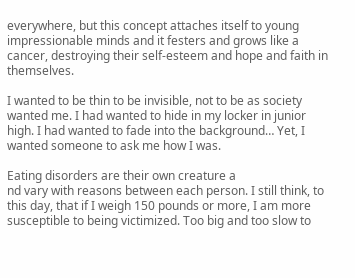everywhere, but this concept attaches itself to young impressionable minds and it festers and grows like a cancer, destroying their self-esteem and hope and faith in themselves.

I wanted to be thin to be invisible, not to be as society wanted me. I had wanted to hide in my locker in junior high. I had wanted to fade into the background… Yet, I wanted someone to ask me how I was.

Eating disorders are their own creature a
nd vary with reasons between each person. I still think, to this day, that if I weigh 150 pounds or more, I am more susceptible to being victimized. Too big and too slow to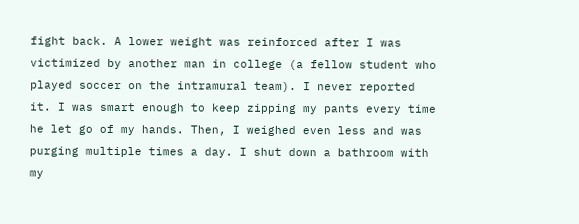fight back. A lower weight was reinforced after I was victimized by another man in college (a fellow student who played soccer on the intramural team). I never reported it. I was smart enough to keep zipping my pants every time he let go of my hands. Then, I weighed even less and was purging multiple times a day. I shut down a bathroom with my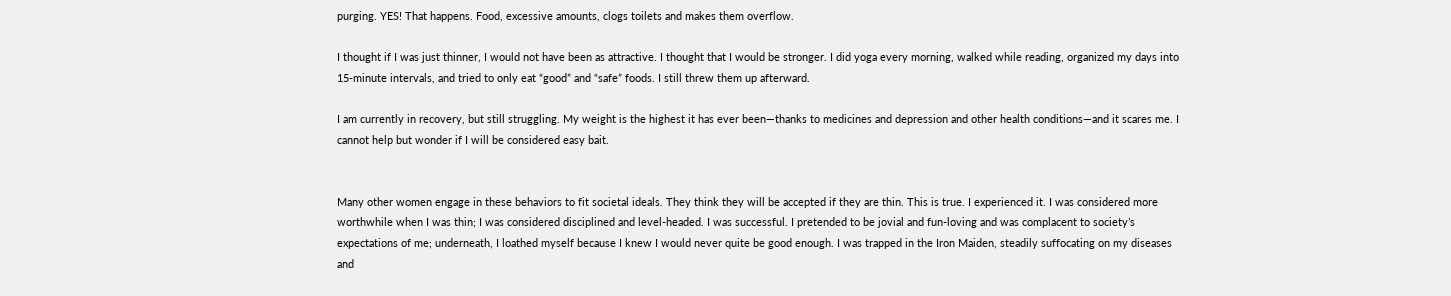purging. YES! That happens. Food, excessive amounts, clogs toilets and makes them overflow.

I thought if I was just thinner, I would not have been as attractive. I thought that I would be stronger. I did yoga every morning, walked while reading, organized my days into 15-minute intervals, and tried to only eat “good” and “safe” foods. I still threw them up afterward.

I am currently in recovery, but still struggling. My weight is the highest it has ever been—thanks to medicines and depression and other health conditions—and it scares me. I cannot help but wonder if I will be considered easy bait.


Many other women engage in these behaviors to fit societal ideals. They think they will be accepted if they are thin. This is true. I experienced it. I was considered more worthwhile when I was thin; I was considered disciplined and level-headed. I was successful. I pretended to be jovial and fun-loving and was complacent to society’s expectations of me; underneath, I loathed myself because I knew I would never quite be good enough. I was trapped in the Iron Maiden, steadily suffocating on my diseases and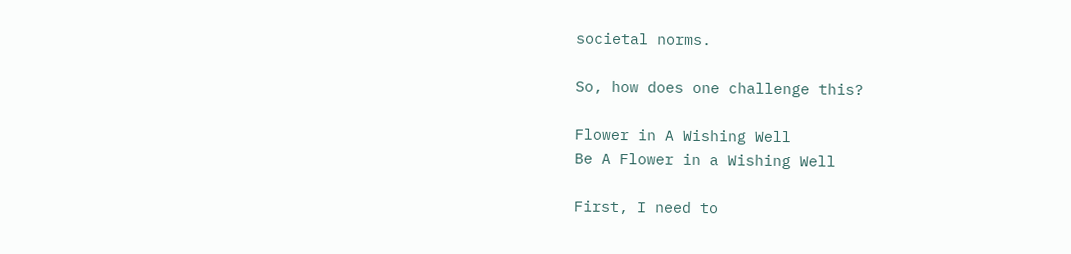societal norms.

So, how does one challenge this?

Flower in A Wishing Well
Be A Flower in a Wishing Well

First, I need to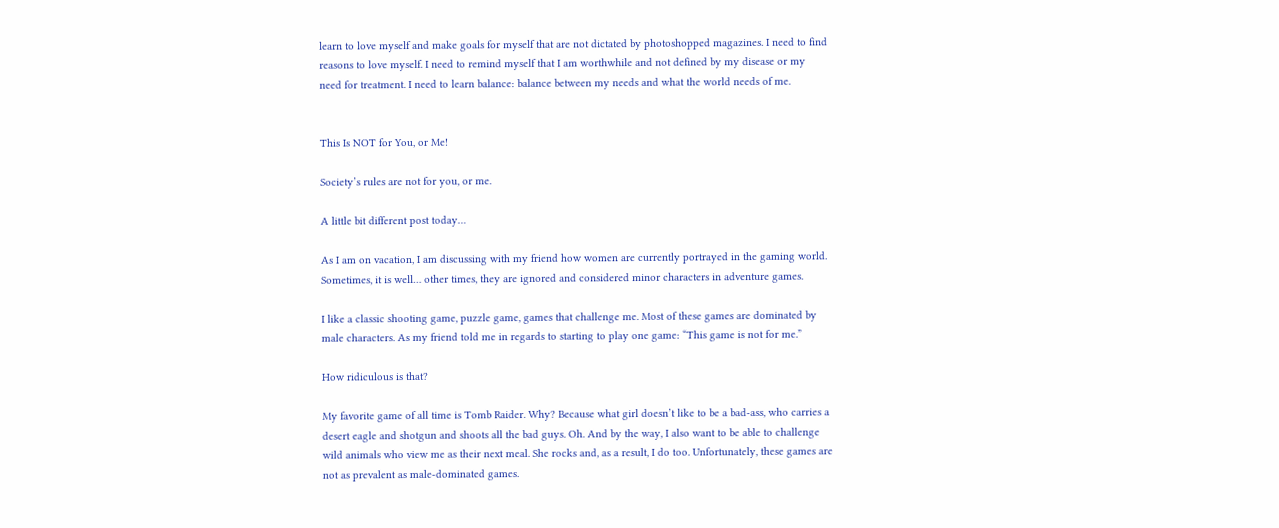learn to love myself and make goals for myself that are not dictated by photoshopped magazines. I need to find reasons to love myself. I need to remind myself that I am worthwhile and not defined by my disease or my need for treatment. I need to learn balance: balance between my needs and what the world needs of me.


This Is NOT for You, or Me!

Society’s rules are not for you, or me.

A little bit different post today…

As I am on vacation, I am discussing with my friend how women are currently portrayed in the gaming world. Sometimes, it is well… other times, they are ignored and considered minor characters in adventure games.

I like a classic shooting game, puzzle game, games that challenge me. Most of these games are dominated by male characters. As my friend told me in regards to starting to play one game: “This game is not for me.”

How ridiculous is that?

My favorite game of all time is Tomb Raider. Why? Because what girl doesn’t like to be a bad-ass, who carries a desert eagle and shotgun and shoots all the bad guys. Oh. And by the way, I also want to be able to challenge wild animals who view me as their next meal. She rocks and, as a result, I do too. Unfortunately, these games are not as prevalent as male-dominated games.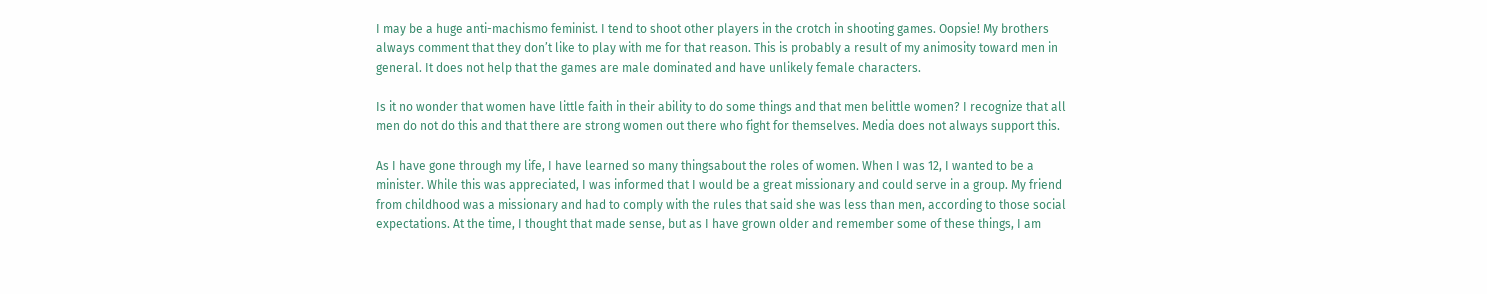I may be a huge anti-machismo feminist. I tend to shoot other players in the crotch in shooting games. Oopsie! My brothers always comment that they don’t like to play with me for that reason. This is probably a result of my animosity toward men in general. It does not help that the games are male dominated and have unlikely female characters.

Is it no wonder that women have little faith in their ability to do some things and that men belittle women? I recognize that all men do not do this and that there are strong women out there who fight for themselves. Media does not always support this.

As I have gone through my life, I have learned so many thingsabout the roles of women. When I was 12, I wanted to be a minister. While this was appreciated, I was informed that I would be a great missionary and could serve in a group. My friend from childhood was a missionary and had to comply with the rules that said she was less than men, according to those social expectations. At the time, I thought that made sense, but as I have grown older and remember some of these things, I am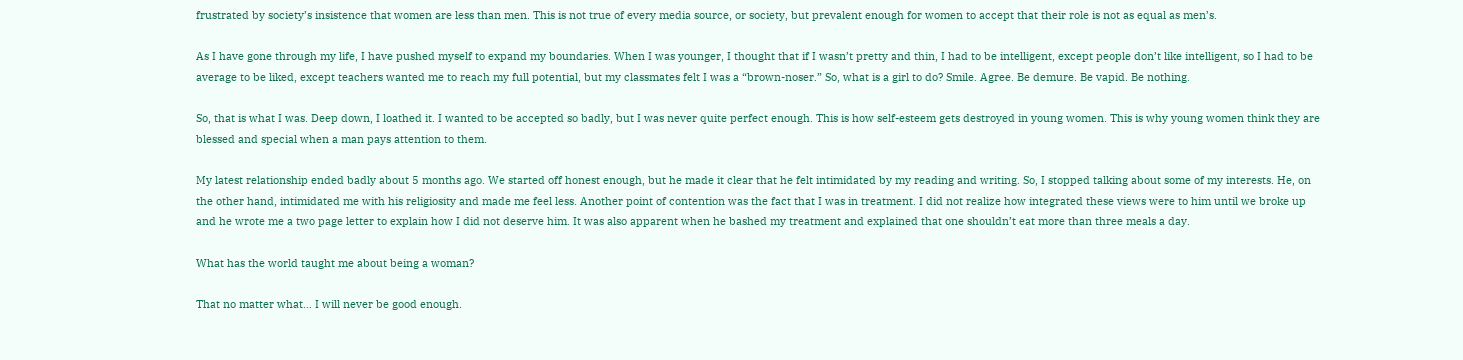frustrated by society’s insistence that women are less than men. This is not true of every media source, or society, but prevalent enough for women to accept that their role is not as equal as men’s.

As I have gone through my life, I have pushed myself to expand my boundaries. When I was younger, I thought that if I wasn’t pretty and thin, I had to be intelligent, except people don’t like intelligent, so I had to be average to be liked, except teachers wanted me to reach my full potential, but my classmates felt I was a “brown-noser.” So, what is a girl to do? Smile. Agree. Be demure. Be vapid. Be nothing.

So, that is what I was. Deep down, I loathed it. I wanted to be accepted so badly, but I was never quite perfect enough. This is how self-esteem gets destroyed in young women. This is why young women think they are blessed and special when a man pays attention to them.

My latest relationship ended badly about 5 months ago. We started off honest enough, but he made it clear that he felt intimidated by my reading and writing. So, I stopped talking about some of my interests. He, on the other hand, intimidated me with his religiosity and made me feel less. Another point of contention was the fact that I was in treatment. I did not realize how integrated these views were to him until we broke up and he wrote me a two page letter to explain how I did not deserve him. It was also apparent when he bashed my treatment and explained that one shouldn’t eat more than three meals a day.

What has the world taught me about being a woman?

That no matter what… I will never be good enough.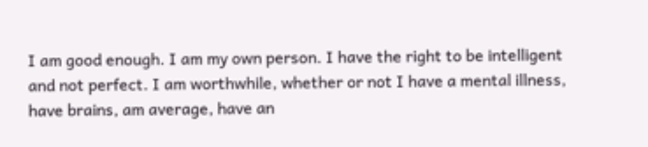I am good enough. I am my own person. I have the right to be intelligent and not perfect. I am worthwhile, whether or not I have a mental illness, have brains, am average, have an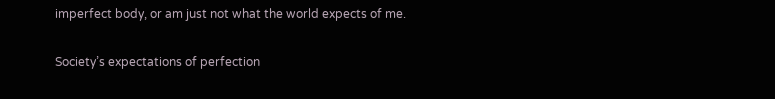imperfect body, or am just not what the world expects of me.


Society’s expectations of perfection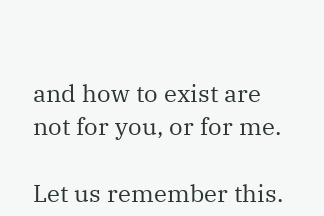and how to exist are not for you, or for me.

Let us remember this.